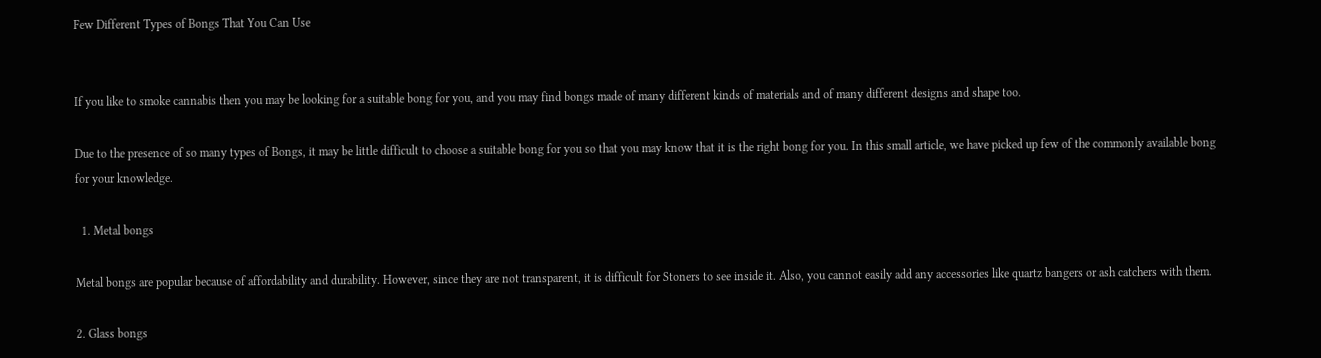Few Different Types of Bongs That You Can Use


If you like to smoke cannabis then you may be looking for a suitable bong for you, and you may find bongs made of many different kinds of materials and of many different designs and shape too.

Due to the presence of so many types of Bongs, it may be little difficult to choose a suitable bong for you so that you may know that it is the right bong for you. In this small article, we have picked up few of the commonly available bong for your knowledge.

  1. Metal bongs

Metal bongs are popular because of affordability and durability. However, since they are not transparent, it is difficult for Stoners to see inside it. Also, you cannot easily add any accessories like quartz bangers or ash catchers with them.

2. Glass bongs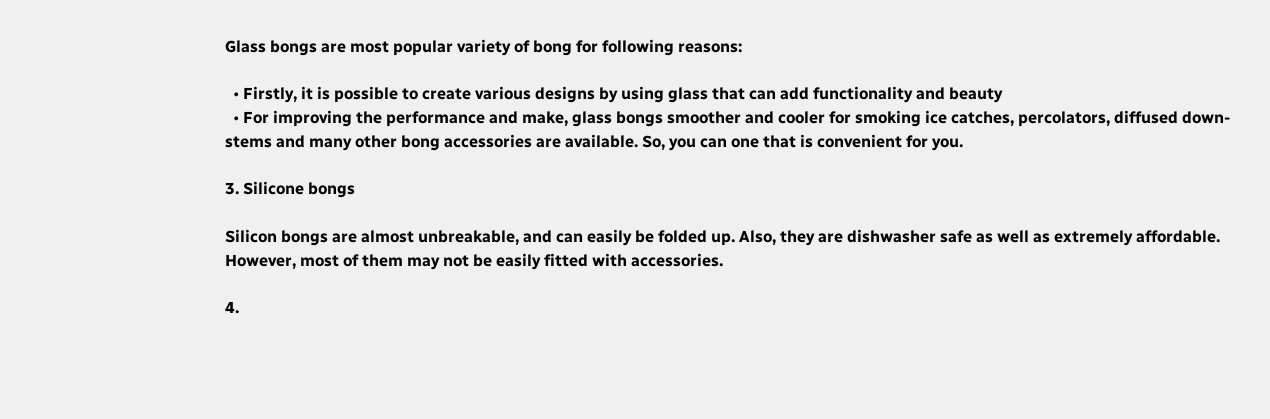Glass bongs are most popular variety of bong for following reasons:

  • Firstly, it is possible to create various designs by using glass that can add functionality and beauty
  • For improving the performance and make, glass bongs smoother and cooler for smoking ice catches, percolators, diffused down-stems and many other bong accessories are available. So, you can one that is convenient for you.

3. Silicone bongs

Silicon bongs are almost unbreakable, and can easily be folded up. Also, they are dishwasher safe as well as extremely affordable. However, most of them may not be easily fitted with accessories.

4.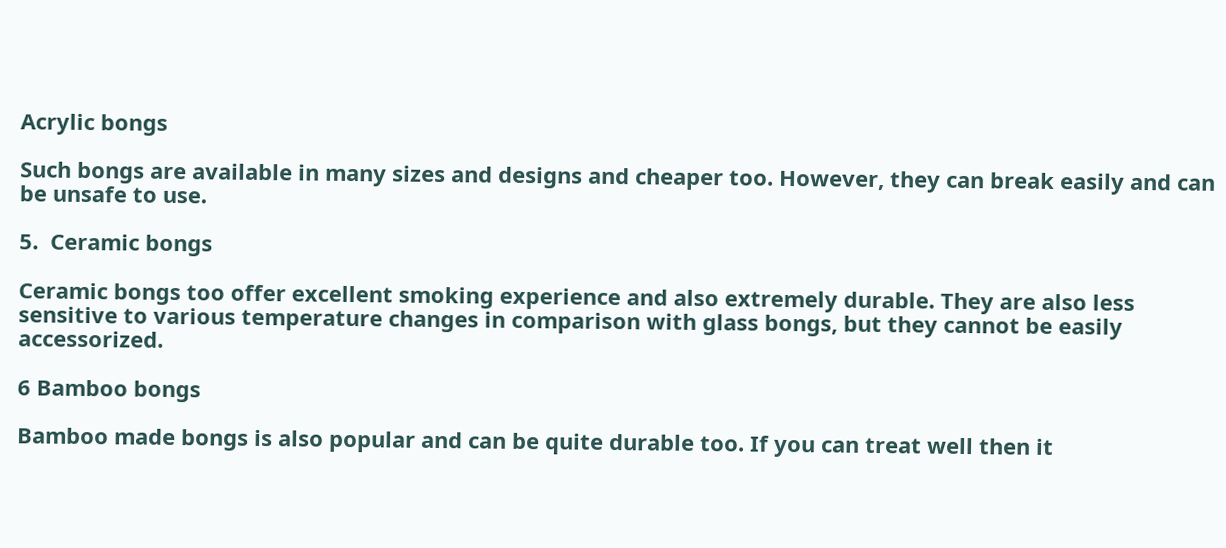Acrylic bongs

Such bongs are available in many sizes and designs and cheaper too. However, they can break easily and can be unsafe to use.

5.  Ceramic bongs

Ceramic bongs too offer excellent smoking experience and also extremely durable. They are also less sensitive to various temperature changes in comparison with glass bongs, but they cannot be easily accessorized.

6 Bamboo bongs

Bamboo made bongs is also popular and can be quite durable too. If you can treat well then it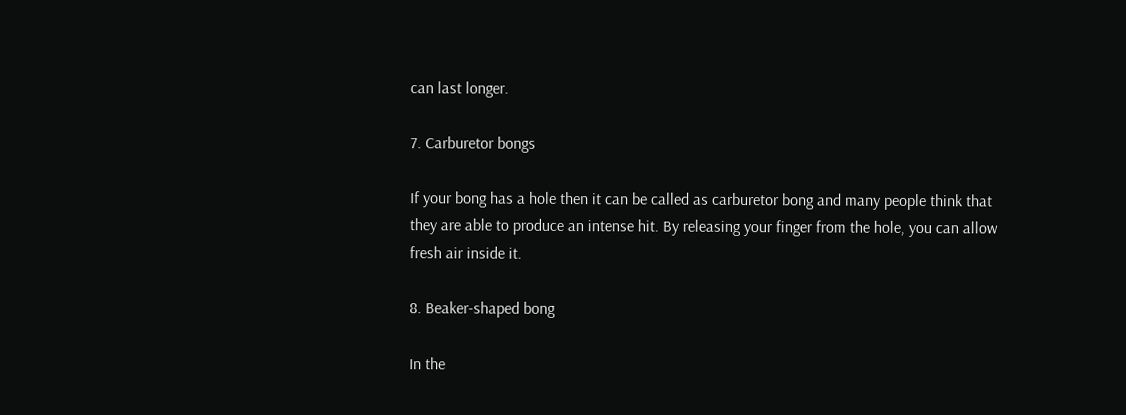can last longer.

7. Carburetor bongs

If your bong has a hole then it can be called as carburetor bong and many people think that they are able to produce an intense hit. By releasing your finger from the hole, you can allow fresh air inside it.

8. Beaker-shaped bong

In the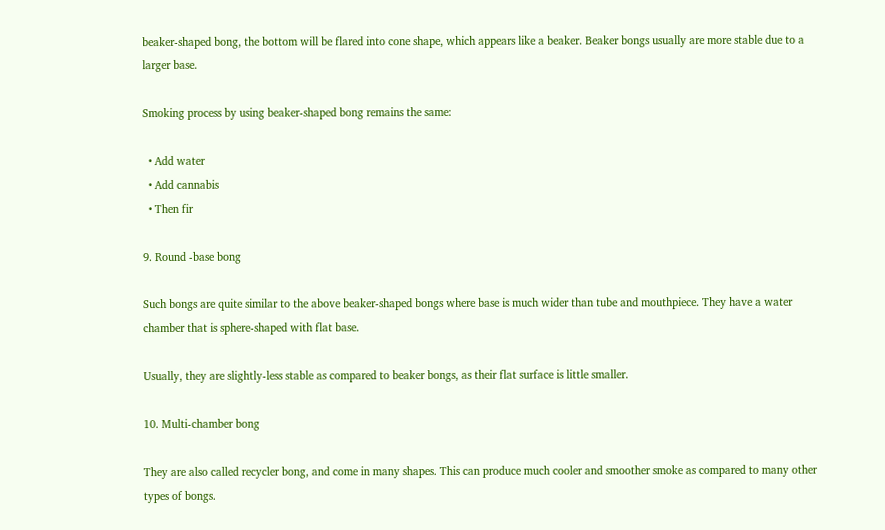beaker-shaped bong, the bottom will be flared into cone shape, which appears like a beaker. Beaker bongs usually are more stable due to a larger base.

Smoking process by using beaker-shaped bong remains the same:

  • Add water
  • Add cannabis
  • Then fir

9. Round -base bong

Such bongs are quite similar to the above beaker-shaped bongs where base is much wider than tube and mouthpiece. They have a water chamber that is sphere-shaped with flat base.

Usually, they are slightly-less stable as compared to beaker bongs, as their flat surface is little smaller.

10. Multi-chamber bong

They are also called recycler bong, and come in many shapes. This can produce much cooler and smoother smoke as compared to many other types of bongs.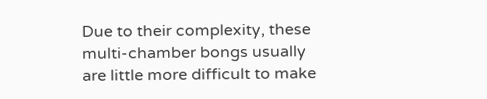Due to their complexity, these multi-chamber bongs usually are little more difficult to make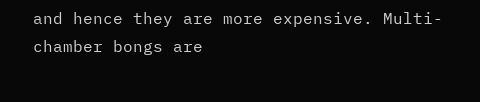and hence they are more expensive. Multi-chamber bongs are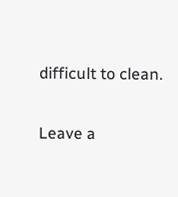difficult to clean.

Leave a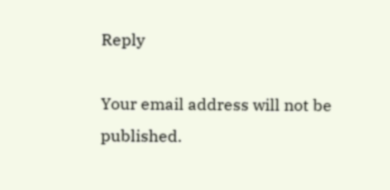Reply

Your email address will not be published.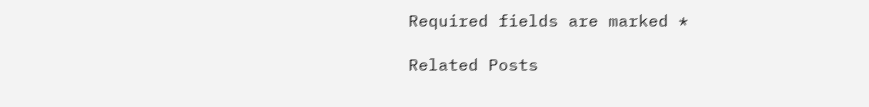Required fields are marked *

Related Posts